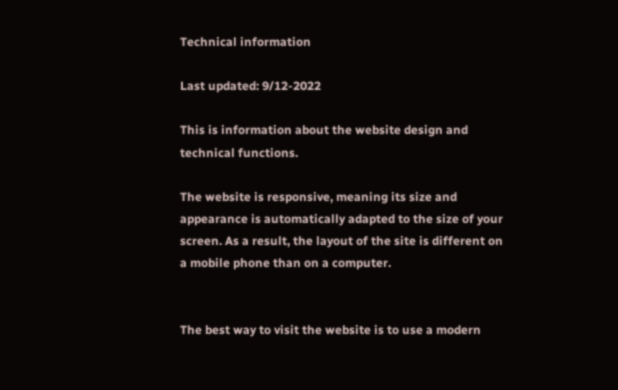Technical information

Last updated: 9/12-2022

This is information about the website design and technical functions.

The website is responsive, meaning its size and appearance is automatically adapted to the size of your screen. As a result, the layout of the site is different on a mobile phone than on a computer.


The best way to visit the website is to use a modern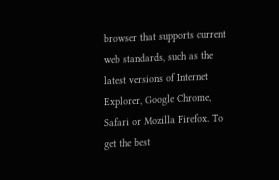browser that supports current web standards, such as the latest versions of Internet Explorer, Google Chrome, Safari or Mozilla Firefox. To get the best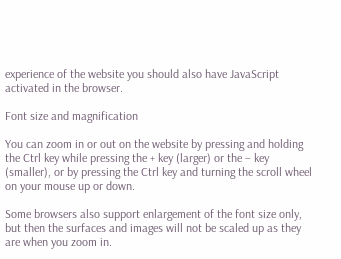experience of the website you should also have JavaScript activated in the browser.

Font size and magnification

You can zoom in or out on the website by pressing and holding the Ctrl key while pressing the + key (larger) or the – key (smaller), or by pressing the Ctrl key and turning the scroll wheel on your mouse up or down.

Some browsers also support enlargement of the font size only, but then the surfaces and images will not be scaled up as they are when you zoom in.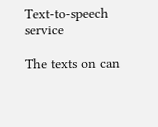Text-to-speech service

The texts on can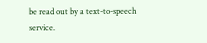be read out by a text-to-speech service.